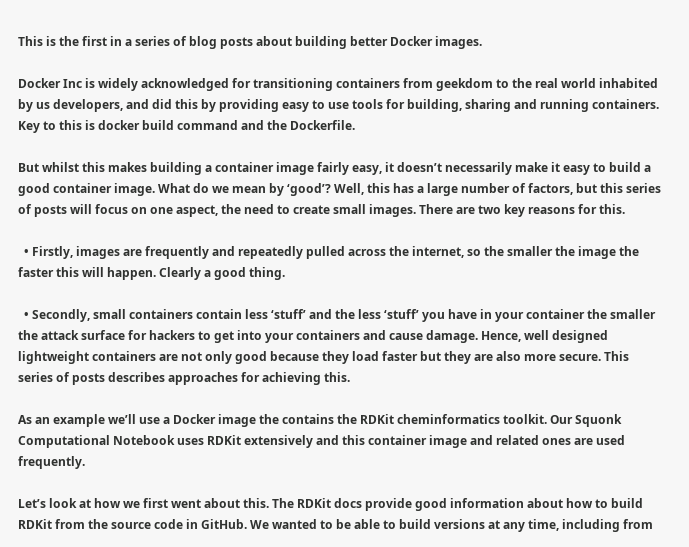This is the first in a series of blog posts about building better Docker images.

Docker Inc is widely acknowledged for transitioning containers from geekdom to the real world inhabited by us developers, and did this by providing easy to use tools for building, sharing and running containers. Key to this is docker build command and the Dockerfile.

But whilst this makes building a container image fairly easy, it doesn’t necessarily make it easy to build a good container image. What do we mean by ‘good’? Well, this has a large number of factors, but this series of posts will focus on one aspect, the need to create small images. There are two key reasons for this.

  • Firstly, images are frequently and repeatedly pulled across the internet, so the smaller the image the faster this will happen. Clearly a good thing.

  • Secondly, small containers contain less ‘stuff’ and the less ‘stuff’ you have in your container the smaller the attack surface for hackers to get into your containers and cause damage. Hence, well designed lightweight containers are not only good because they load faster but they are also more secure. This series of posts describes approaches for achieving this.

As an example we’ll use a Docker image the contains the RDKit cheminformatics toolkit. Our Squonk Computational Notebook uses RDKit extensively and this container image and related ones are used frequently.

Let’s look at how we first went about this. The RDKit docs provide good information about how to build RDKit from the source code in GitHub. We wanted to be able to build versions at any time, including from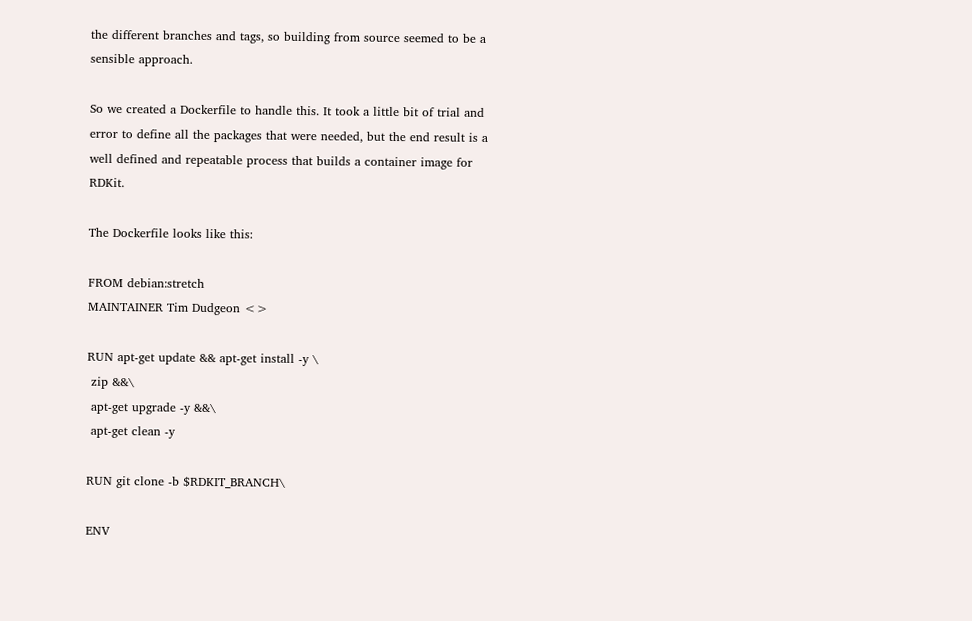the different branches and tags, so building from source seemed to be a sensible approach.

So we created a Dockerfile to handle this. It took a little bit of trial and error to define all the packages that were needed, but the end result is a well defined and repeatable process that builds a container image for RDKit.

The Dockerfile looks like this:

FROM debian:stretch
MAINTAINER Tim Dudgeon <>

RUN apt-get update && apt-get install -y \
 zip &&\
 apt-get upgrade -y &&\
 apt-get clean -y

RUN git clone -b $RDKIT_BRANCH\

ENV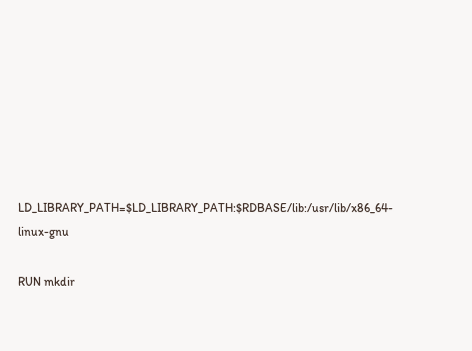LD_LIBRARY_PATH=$LD_LIBRARY_PATH:$RDBASE/lib:/usr/lib/x86_64-linux-gnu

RUN mkdir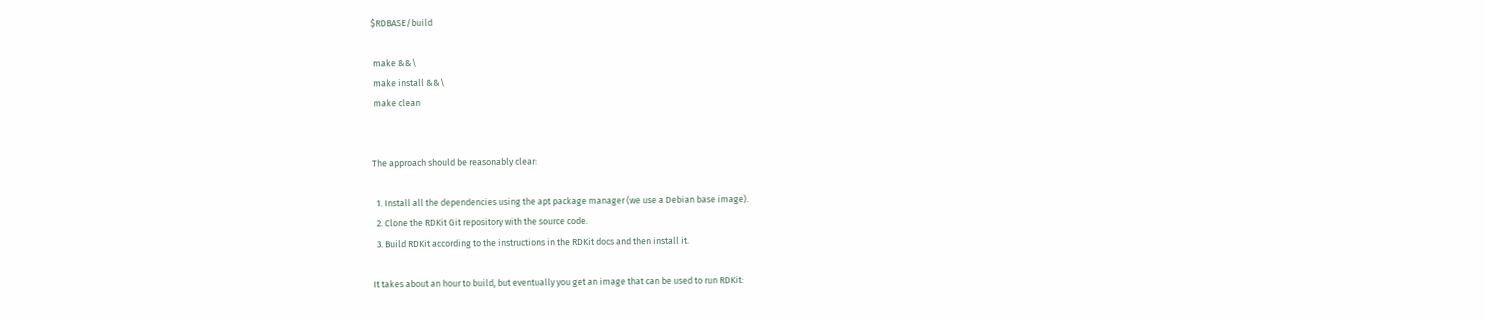$RDBASE/build

 make &&\
 make install &&\
 make clean


The approach should be reasonably clear:

  1. Install all the dependencies using the apt package manager (we use a Debian base image).
  2. Clone the RDKit Git repository with the source code.
  3. Build RDKit according to the instructions in the RDKit docs and then install it.

It takes about an hour to build, but eventually you get an image that can be used to run RDKit: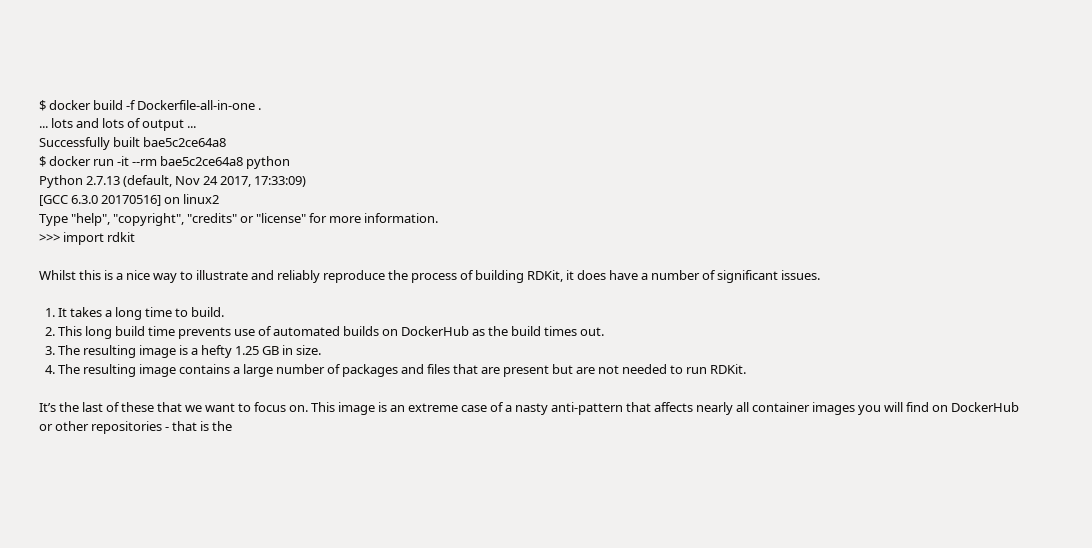$ docker build -f Dockerfile-all-in-one .
... lots and lots of output ...
Successfully built bae5c2ce64a8
$ docker run -it --rm bae5c2ce64a8 python
Python 2.7.13 (default, Nov 24 2017, 17:33:09)
[GCC 6.3.0 20170516] on linux2
Type "help", "copyright", "credits" or "license" for more information.
>>> import rdkit

Whilst this is a nice way to illustrate and reliably reproduce the process of building RDKit, it does have a number of significant issues.

  1. It takes a long time to build.
  2. This long build time prevents use of automated builds on DockerHub as the build times out.
  3. The resulting image is a hefty 1.25 GB in size.
  4. The resulting image contains a large number of packages and files that are present but are not needed to run RDKit.

It’s the last of these that we want to focus on. This image is an extreme case of a nasty anti-pattern that affects nearly all container images you will find on DockerHub or other repositories - that is the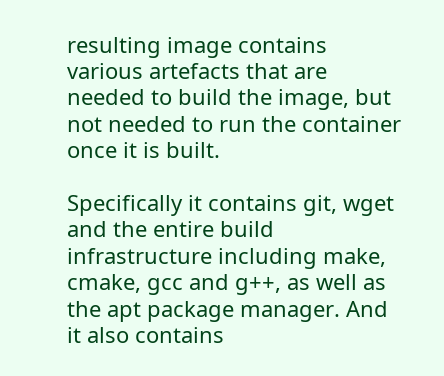resulting image contains various artefacts that are needed to build the image, but not needed to run the container once it is built.

Specifically it contains git, wget and the entire build infrastructure including make, cmake, gcc and g++, as well as the apt package manager. And it also contains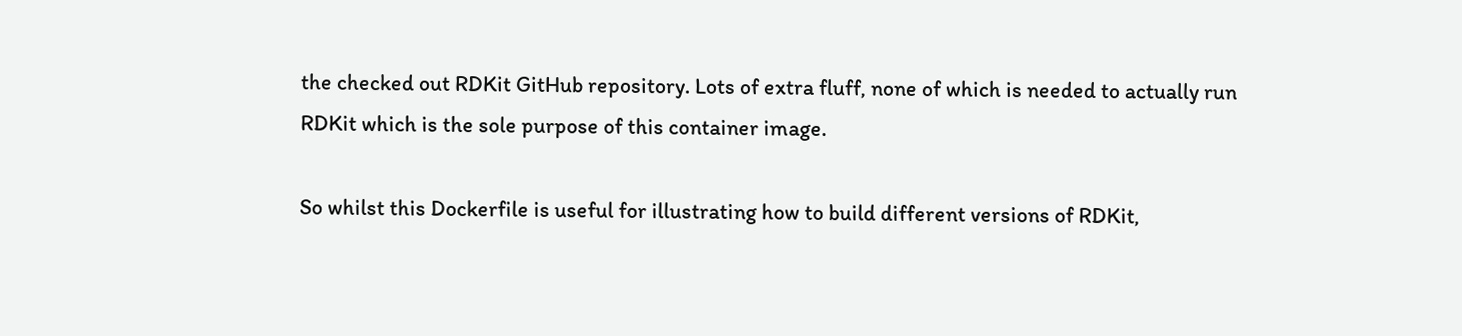the checked out RDKit GitHub repository. Lots of extra fluff, none of which is needed to actually run RDKit which is the sole purpose of this container image.

So whilst this Dockerfile is useful for illustrating how to build different versions of RDKit,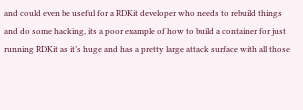and could even be useful for a RDKit developer who needs to rebuild things and do some hacking, its a poor example of how to build a container for just running RDKit as it’s huge and has a pretty large attack surface with all those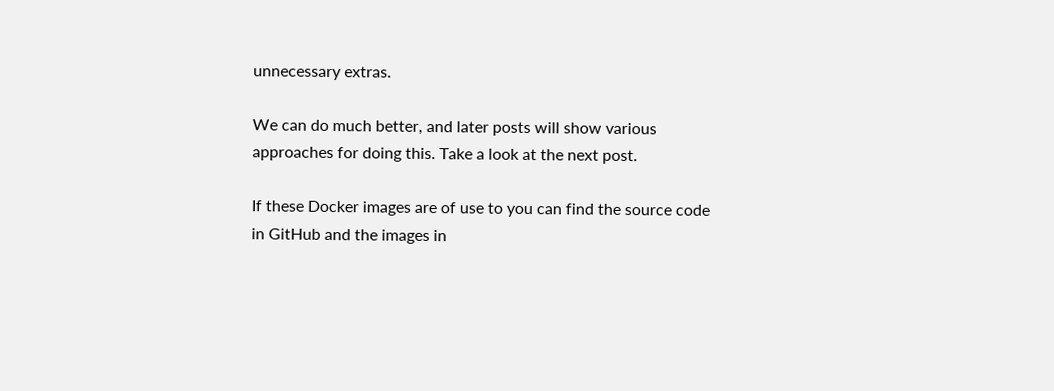unnecessary extras.

We can do much better, and later posts will show various approaches for doing this. Take a look at the next post.

If these Docker images are of use to you can find the source code in GitHub and the images in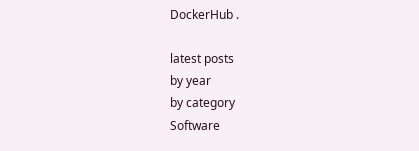DockerHub .

latest posts
by year
by category
Software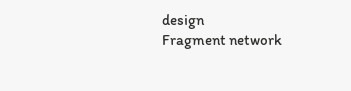design
Fragment network